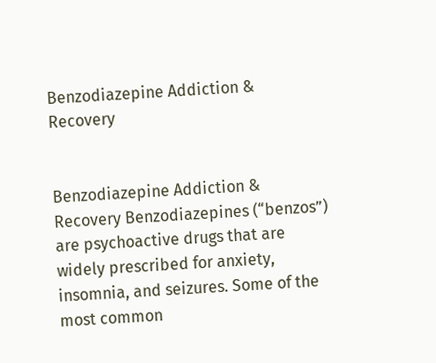Benzodiazepine Addiction & Recovery


Benzodiazepine Addiction & Recovery Benzodiazepines (“benzos”) are psychoactive drugs that are widely prescribed for anxiety, insomnia, and seizures. Some of the most common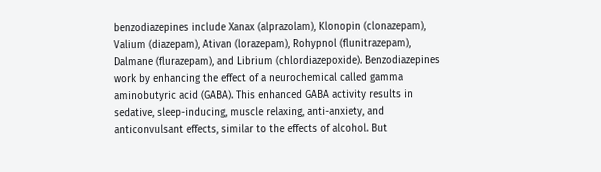benzodiazepines include Xanax (alprazolam), Klonopin (clonazepam), Valium (diazepam), Ativan (lorazepam), Rohypnol (flunitrazepam), Dalmane (flurazepam), and Librium (chlordiazepoxide). Benzodiazepines work by enhancing the effect of a neurochemical called gamma aminobutyric acid (GABA). This enhanced GABA activity results in sedative, sleep-inducing, muscle relaxing, anti-anxiety, and anticonvulsant effects, similar to the effects of alcohol. But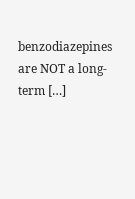benzodiazepines are NOT a long-term […]